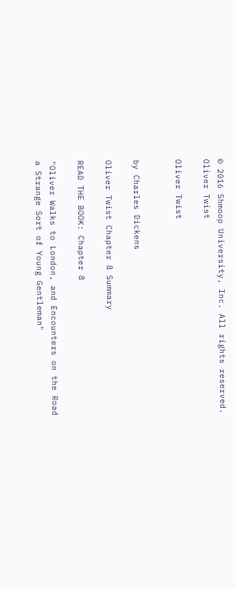© 2016 Shmoop University, Inc. All rights reserved.
Oliver Twist

Oliver Twist


by Charles Dickens

Oliver Twist Chapter 8 Summary

READ THE BOOK: Chapter 8

"Oliver Walks to London, and Encounters on the Road a Strange Sort of Young Gentleman"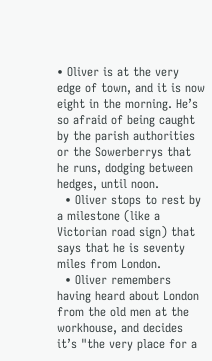• Oliver is at the very edge of town, and it is now eight in the morning. He’s so afraid of being caught by the parish authorities or the Sowerberrys that he runs, dodging between hedges, until noon.
  • Oliver stops to rest by a milestone (like a Victorian road sign) that says that he is seventy miles from London.
  • Oliver remembers having heard about London from the old men at the workhouse, and decides it’s "the very place for a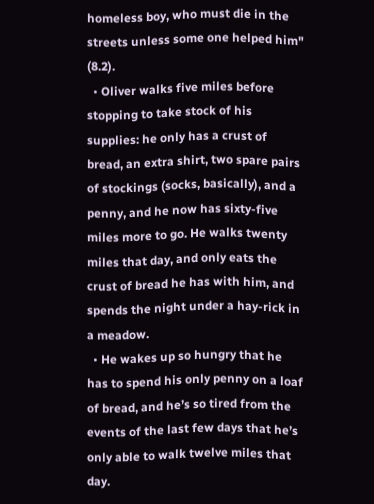homeless boy, who must die in the streets unless some one helped him" (8.2).
  • Oliver walks five miles before stopping to take stock of his supplies: he only has a crust of bread, an extra shirt, two spare pairs of stockings (socks, basically), and a penny, and he now has sixty-five miles more to go. He walks twenty miles that day, and only eats the crust of bread he has with him, and spends the night under a hay-rick in a meadow.
  • He wakes up so hungry that he has to spend his only penny on a loaf of bread, and he’s so tired from the events of the last few days that he’s only able to walk twelve miles that day.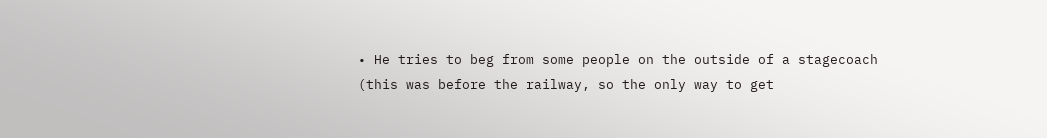• He tries to beg from some people on the outside of a stagecoach (this was before the railway, so the only way to get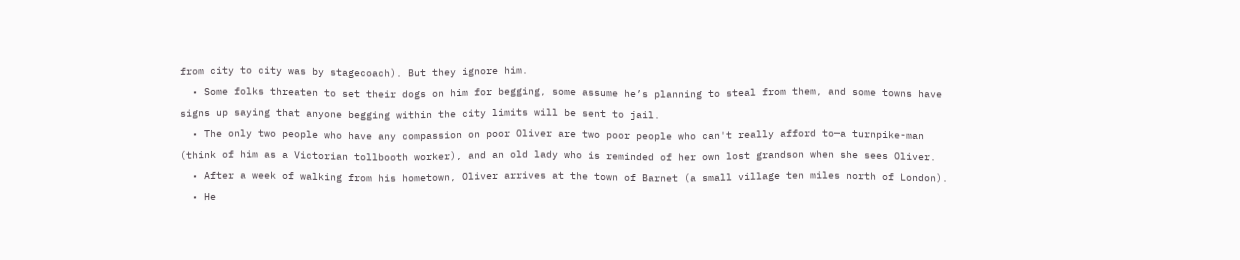from city to city was by stagecoach). But they ignore him.
  • Some folks threaten to set their dogs on him for begging, some assume he’s planning to steal from them, and some towns have signs up saying that anyone begging within the city limits will be sent to jail.
  • The only two people who have any compassion on poor Oliver are two poor people who can't really afford to—a turnpike-man (think of him as a Victorian tollbooth worker), and an old lady who is reminded of her own lost grandson when she sees Oliver.
  • After a week of walking from his hometown, Oliver arrives at the town of Barnet (a small village ten miles north of London).
  • He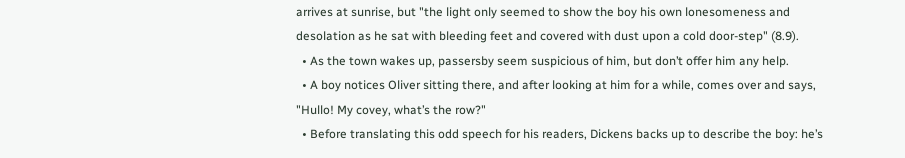arrives at sunrise, but "the light only seemed to show the boy his own lonesomeness and desolation as he sat with bleeding feet and covered with dust upon a cold door-step" (8.9).
  • As the town wakes up, passersby seem suspicious of him, but don’t offer him any help.
  • A boy notices Oliver sitting there, and after looking at him for a while, comes over and says, "Hullo! My covey, what’s the row?"
  • Before translating this odd speech for his readers, Dickens backs up to describe the boy: he’s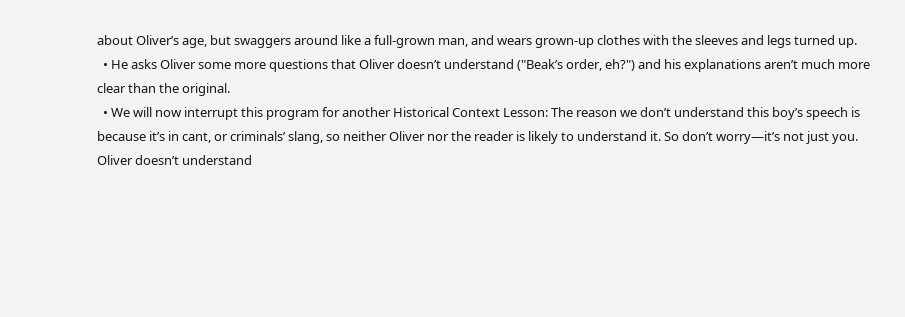about Oliver’s age, but swaggers around like a full-grown man, and wears grown-up clothes with the sleeves and legs turned up.
  • He asks Oliver some more questions that Oliver doesn’t understand ("Beak’s order, eh?") and his explanations aren’t much more clear than the original.
  • We will now interrupt this program for another Historical Context Lesson: The reason we don’t understand this boy’s speech is because it’s in cant, or criminals’ slang, so neither Oliver nor the reader is likely to understand it. So don’t worry—it’s not just you. Oliver doesn’t understand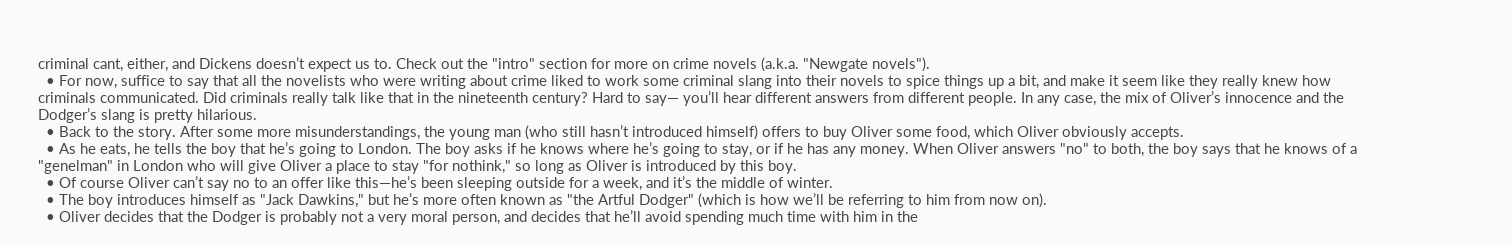criminal cant, either, and Dickens doesn’t expect us to. Check out the "intro" section for more on crime novels (a.k.a. "Newgate novels").
  • For now, suffice to say that all the novelists who were writing about crime liked to work some criminal slang into their novels to spice things up a bit, and make it seem like they really knew how criminals communicated. Did criminals really talk like that in the nineteenth century? Hard to say— you’ll hear different answers from different people. In any case, the mix of Oliver’s innocence and the Dodger’s slang is pretty hilarious.
  • Back to the story. After some more misunderstandings, the young man (who still hasn’t introduced himself) offers to buy Oliver some food, which Oliver obviously accepts.
  • As he eats, he tells the boy that he’s going to London. The boy asks if he knows where he’s going to stay, or if he has any money. When Oliver answers "no" to both, the boy says that he knows of a "genelman" in London who will give Oliver a place to stay "for nothink," so long as Oliver is introduced by this boy.
  • Of course Oliver can’t say no to an offer like this—he’s been sleeping outside for a week, and it’s the middle of winter.
  • The boy introduces himself as "Jack Dawkins," but he’s more often known as "the Artful Dodger" (which is how we’ll be referring to him from now on).
  • Oliver decides that the Dodger is probably not a very moral person, and decides that he’ll avoid spending much time with him in the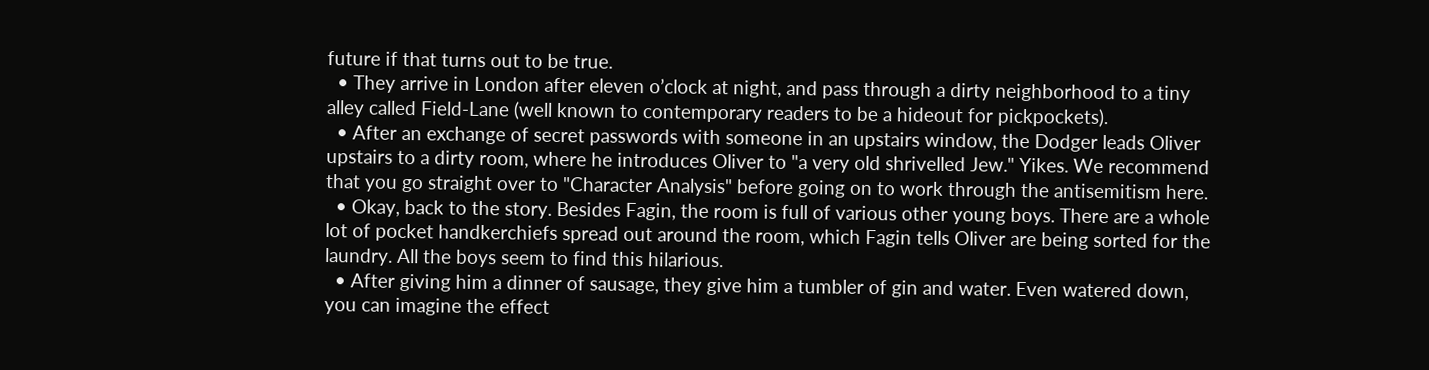future if that turns out to be true.
  • They arrive in London after eleven o’clock at night, and pass through a dirty neighborhood to a tiny alley called Field-Lane (well known to contemporary readers to be a hideout for pickpockets).
  • After an exchange of secret passwords with someone in an upstairs window, the Dodger leads Oliver upstairs to a dirty room, where he introduces Oliver to "a very old shrivelled Jew." Yikes. We recommend that you go straight over to "Character Analysis" before going on to work through the antisemitism here.
  • Okay, back to the story. Besides Fagin, the room is full of various other young boys. There are a whole lot of pocket handkerchiefs spread out around the room, which Fagin tells Oliver are being sorted for the laundry. All the boys seem to find this hilarious.
  • After giving him a dinner of sausage, they give him a tumbler of gin and water. Even watered down, you can imagine the effect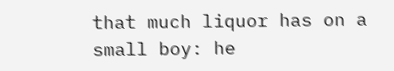that much liquor has on a small boy: he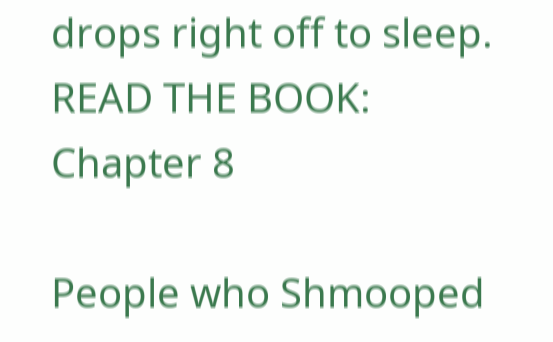drops right off to sleep.
READ THE BOOK: Chapter 8

People who Shmooped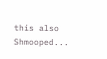this also Shmooped...